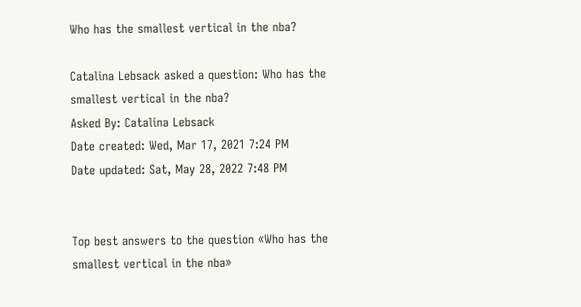Who has the smallest vertical in the nba?

Catalina Lebsack asked a question: Who has the smallest vertical in the nba?
Asked By: Catalina Lebsack
Date created: Wed, Mar 17, 2021 7:24 PM
Date updated: Sat, May 28, 2022 7:48 PM


Top best answers to the question «Who has the smallest vertical in the nba»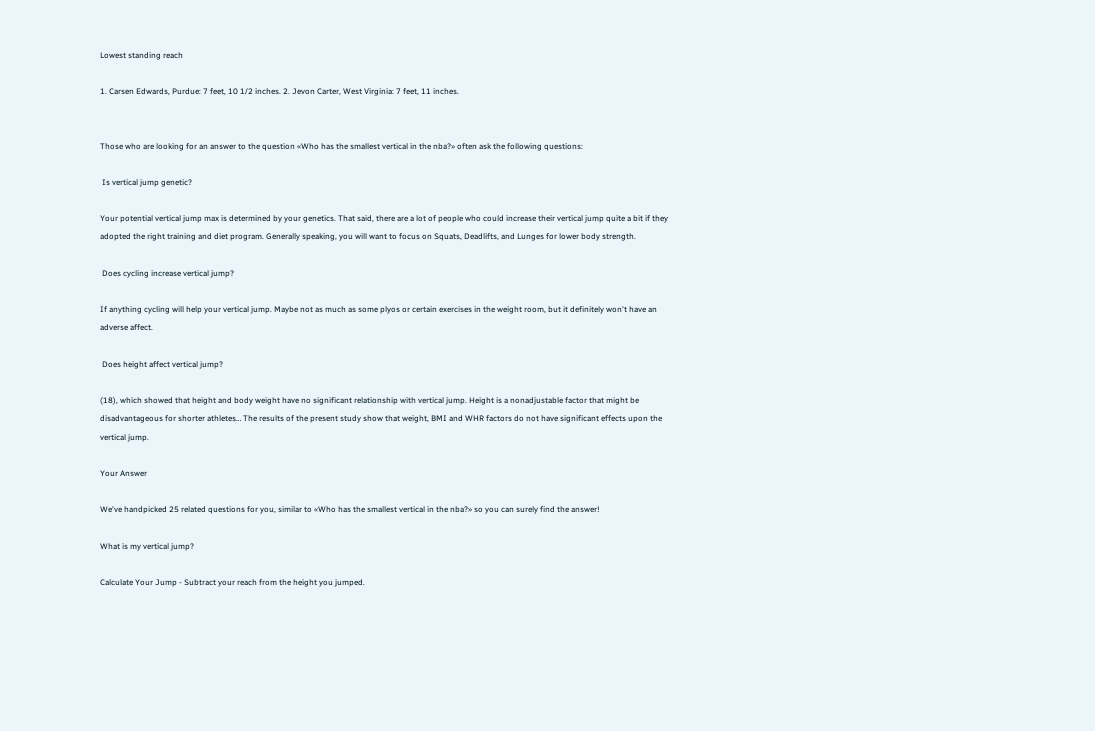Lowest standing reach

1. Carsen Edwards, Purdue: 7 feet, 10 1/2 inches. 2. Jevon Carter, West Virginia: 7 feet, 11 inches.


Those who are looking for an answer to the question «Who has the smallest vertical in the nba?» often ask the following questions:

 Is vertical jump genetic?

Your potential vertical jump max is determined by your genetics. That said, there are a lot of people who could increase their vertical jump quite a bit if they adopted the right training and diet program. Generally speaking, you will want to focus on Squats, Deadlifts, and Lunges for lower body strength.

 Does cycling increase vertical jump?

If anything cycling will help your vertical jump. Maybe not as much as some plyos or certain exercises in the weight room, but it definitely won't have an adverse affect.

 Does height affect vertical jump?

(18), which showed that height and body weight have no significant relationship with vertical jump. Height is a nonadjustable factor that might be disadvantageous for shorter athletes… The results of the present study show that weight, BMI and WHR factors do not have significant effects upon the vertical jump.

Your Answer

We've handpicked 25 related questions for you, similar to «Who has the smallest vertical in the nba?» so you can surely find the answer!

What is my vertical jump?

Calculate Your Jump - Subtract your reach from the height you jumped.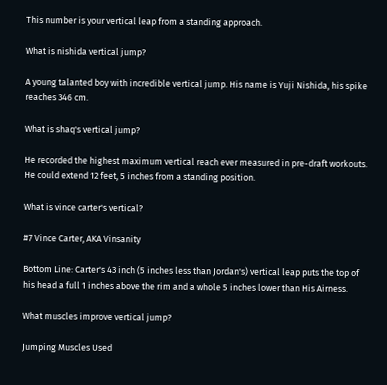This number is your vertical leap from a standing approach.

What is nishida vertical jump?

A young talanted boy with incredible vertical jump. His name is Yuji Nishida, his spike reaches 346 cm.

What is shaq's vertical jump?

He recorded the highest maximum vertical reach ever measured in pre-draft workouts. He could extend 12 feet, 5 inches from a standing position.

What is vince carter's vertical?

#7 Vince Carter, AKA Vinsanity

Bottom Line: Carter's 43 inch (5 inches less than Jordan's) vertical leap puts the top of his head a full 1 inches above the rim and a whole 5 inches lower than His Airness.

What muscles improve vertical jump?

Jumping Muscles Used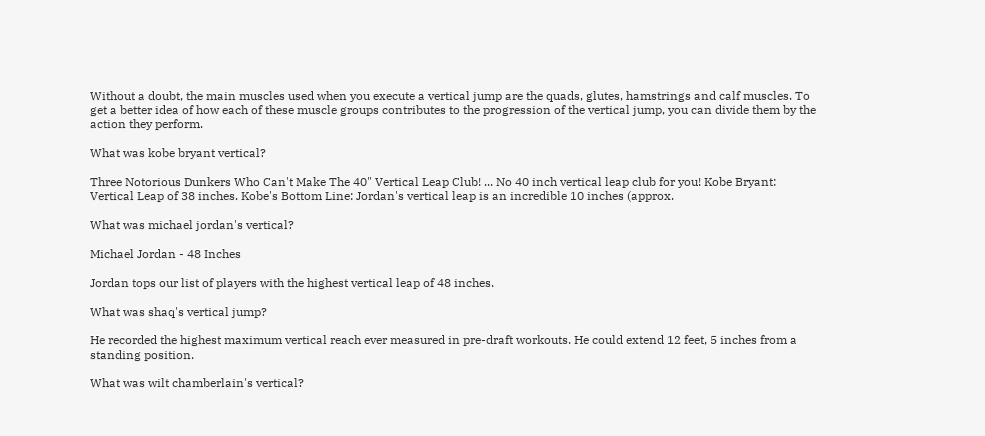Without a doubt, the main muscles used when you execute a vertical jump are the quads, glutes, hamstrings and calf muscles. To get a better idea of how each of these muscle groups contributes to the progression of the vertical jump, you can divide them by the action they perform.

What was kobe bryant vertical?

Three Notorious Dunkers Who Can't Make The 40" Vertical Leap Club! ... No 40 inch vertical leap club for you! Kobe Bryant: Vertical Leap of 38 inches. Kobe's Bottom Line: Jordan's vertical leap is an incredible 10 inches (approx.

What was michael jordan's vertical?

Michael Jordan - 48 Inches

Jordan tops our list of players with the highest vertical leap of 48 inches.

What was shaq's vertical jump?

He recorded the highest maximum vertical reach ever measured in pre-draft workouts. He could extend 12 feet, 5 inches from a standing position.

What was wilt chamberlain's vertical?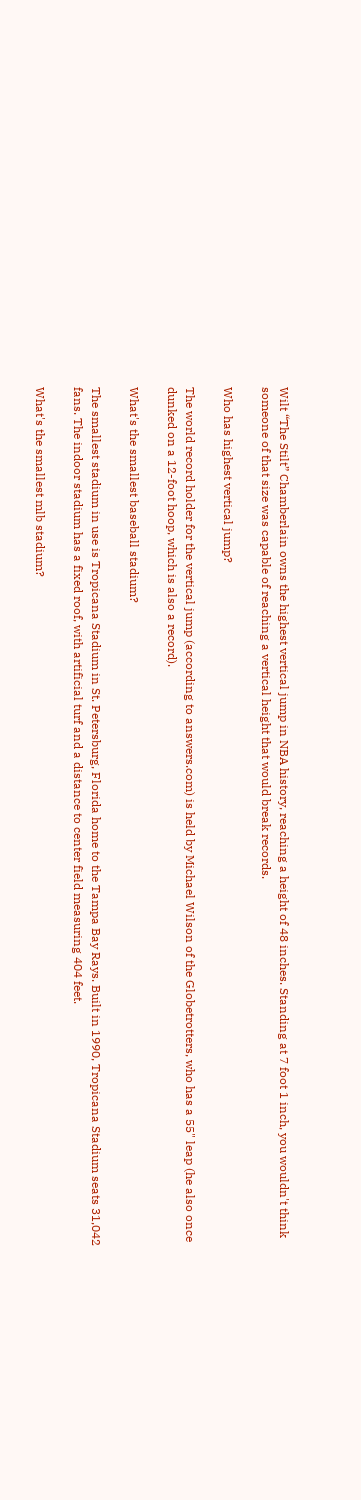Wilt “The Stilt” Chamberlain owns the highest vertical jump in NBA history, reaching a height of 48 inches. Standing at 7 foot 1 inch, you wouldn't think someone of that size was capable of reaching a vertical height that would break records.

Who has highest vertical jump?

The world record holder for the vertical jump (according to answers.com) is held by Michael Wilson of the Globetrotters, who has a 55" leap (he also once dunked on a 12-foot hoop, which is also a record).

What's the smallest baseball stadium?

The smallest stadium in use is Tropicana Stadium in St. Petersburg, Florida home to the Tampa Bay Rays. Built in 1990, Tropicana Stadium seats 31,042 fans. The indoor stadium has a fixed roof, with artificial turf and a distance to center field measuring 404 feet.

What's the smallest mlb stadium?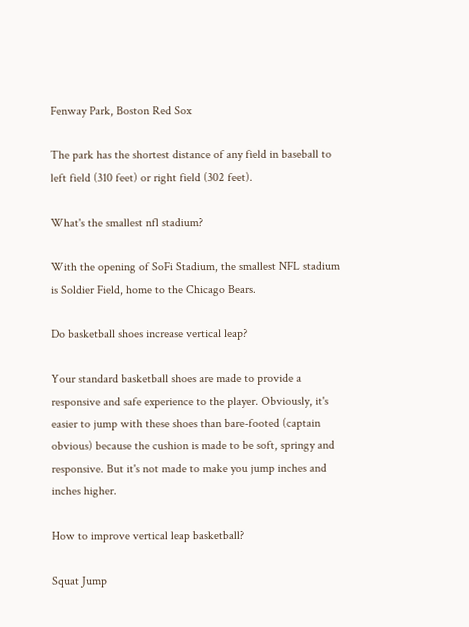Fenway Park, Boston Red Sox

The park has the shortest distance of any field in baseball to left field (310 feet) or right field (302 feet).

What's the smallest nfl stadium?

With the opening of SoFi Stadium, the smallest NFL stadium is Soldier Field, home to the Chicago Bears.

Do basketball shoes increase vertical leap?

Your standard basketball shoes are made to provide a responsive and safe experience to the player. Obviously, it's easier to jump with these shoes than bare-footed (captain obvious) because the cushion is made to be soft, springy and responsive. But it's not made to make you jump inches and inches higher.

How to improve vertical leap basketball?

Squat Jump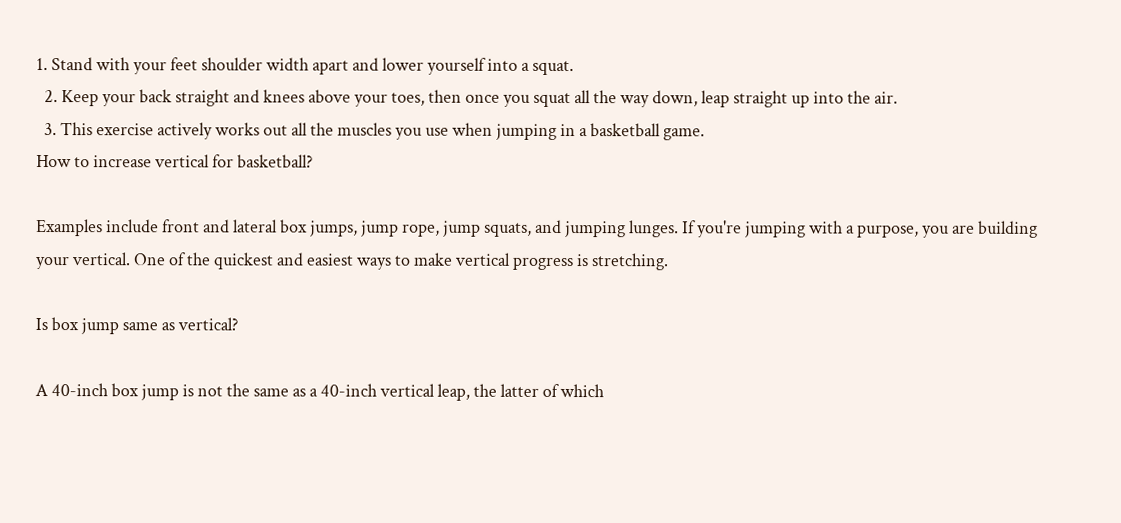1. Stand with your feet shoulder width apart and lower yourself into a squat.
  2. Keep your back straight and knees above your toes, then once you squat all the way down, leap straight up into the air.
  3. This exercise actively works out all the muscles you use when jumping in a basketball game.
How to increase vertical for basketball?

Examples include front and lateral box jumps, jump rope, jump squats, and jumping lunges. If you're jumping with a purpose, you are building your vertical. One of the quickest and easiest ways to make vertical progress is stretching.

Is box jump same as vertical?

A 40-inch box jump is not the same as a 40-inch vertical leap, the latter of which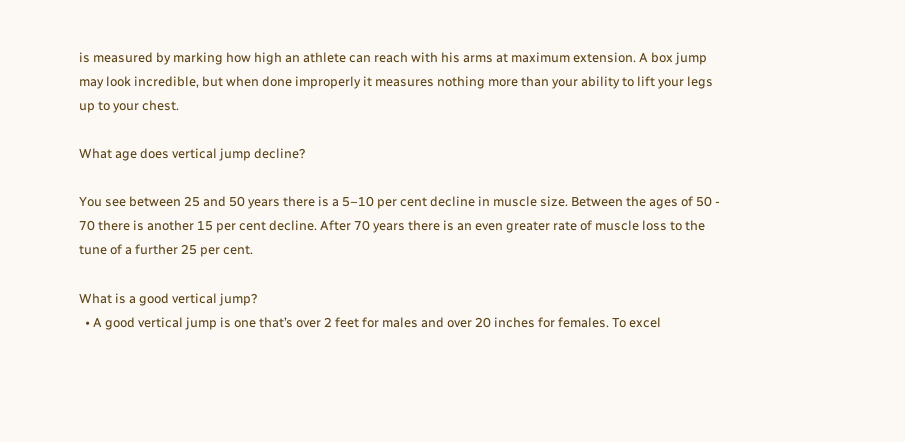is measured by marking how high an athlete can reach with his arms at maximum extension. A box jump may look incredible, but when done improperly it measures nothing more than your ability to lift your legs up to your chest.

What age does vertical jump decline?

You see between 25 and 50 years there is a 5–10 per cent decline in muscle size. Between the ages of 50 - 70 there is another 15 per cent decline. After 70 years there is an even greater rate of muscle loss to the tune of a further 25 per cent.

What is a good vertical jump?
  • A good vertical jump is one that’s over 2 feet for males and over 20 inches for females. To excel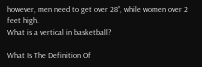however, men need to get over 28”, while women over 2 feet high.
What is a vertical in basketball?

What Is The Definition Of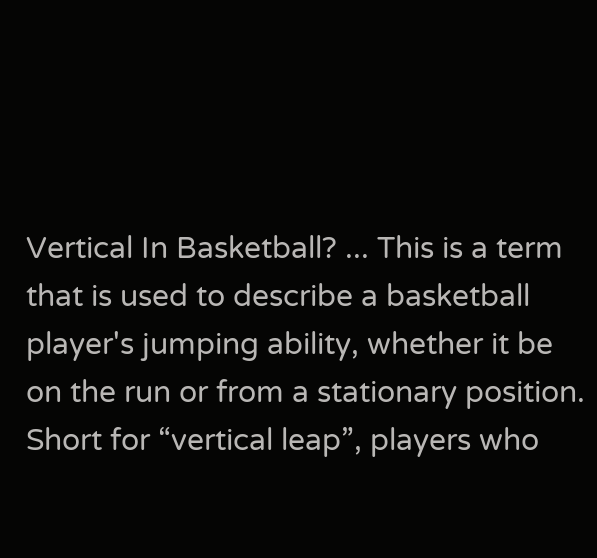Vertical In Basketball? ... This is a term that is used to describe a basketball player's jumping ability, whether it be on the run or from a stationary position. Short for “vertical leap”, players who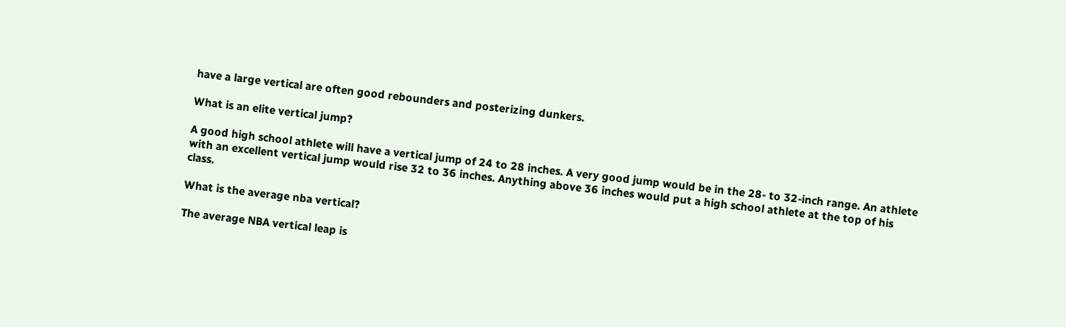have a large vertical are often good rebounders and posterizing dunkers.

What is an elite vertical jump?

A good high school athlete will have a vertical jump of 24 to 28 inches. A very good jump would be in the 28- to 32-inch range. An athlete with an excellent vertical jump would rise 32 to 36 inches. Anything above 36 inches would put a high school athlete at the top of his class.

What is the average nba vertical?

The average NBA vertical leap is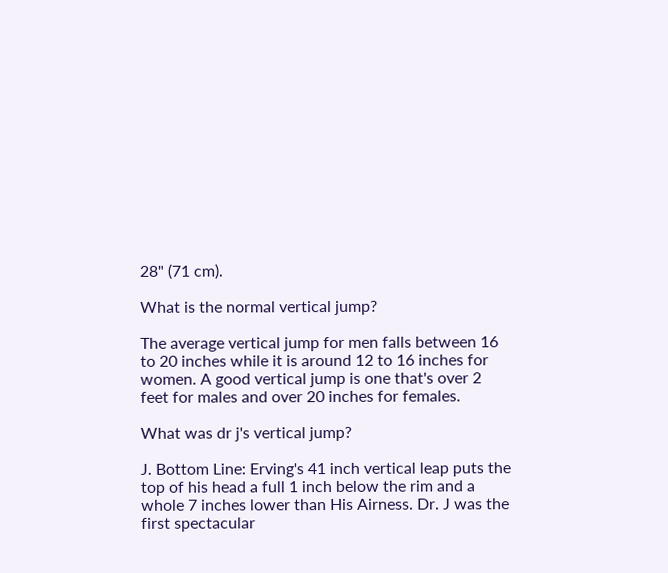28" (71 cm).

What is the normal vertical jump?

The average vertical jump for men falls between 16 to 20 inches while it is around 12 to 16 inches for women. A good vertical jump is one that's over 2 feet for males and over 20 inches for females.

What was dr j's vertical jump?

J. Bottom Line: Erving's 41 inch vertical leap puts the top of his head a full 1 inch below the rim and a whole 7 inches lower than His Airness. Dr. J was the first spectacular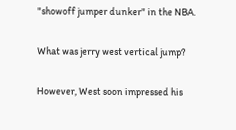"showoff jumper dunker" in the NBA.

What was jerry west vertical jump?

However, West soon impressed his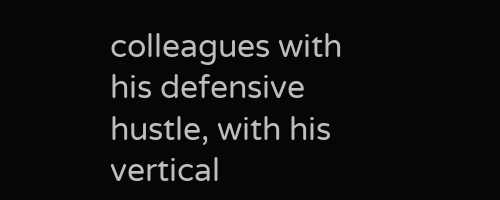colleagues with his defensive hustle, with his vertical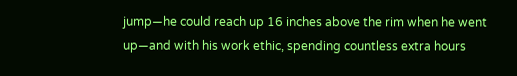jump—he could reach up 16 inches above the rim when he went up—and with his work ethic, spending countless extra hours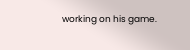working on his game.